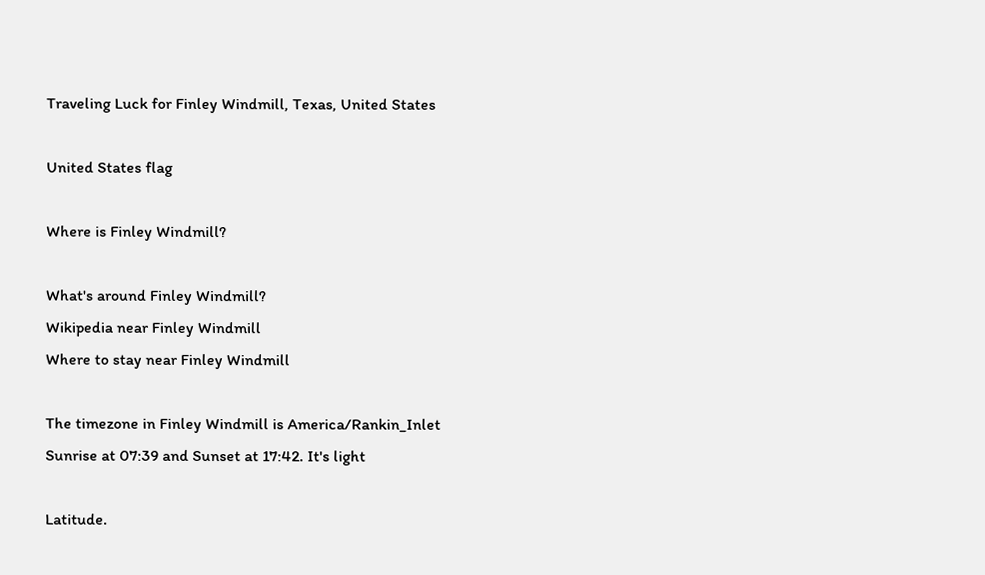Traveling Luck for Finley Windmill, Texas, United States

United States flag

Where is Finley Windmill?

What's around Finley Windmill?
Wikipedia near Finley Windmill
Where to stay near Finley Windmill

The timezone in Finley Windmill is America/Rankin_Inlet
Sunrise at 07:39 and Sunset at 17:42. It's light

Latitude.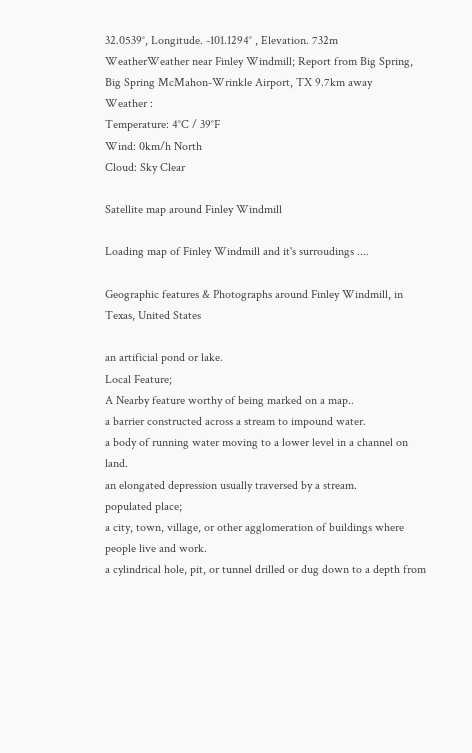32.0539°, Longitude. -101.1294° , Elevation. 732m
WeatherWeather near Finley Windmill; Report from Big Spring, Big Spring McMahon-Wrinkle Airport, TX 9.7km away
Weather :
Temperature: 4°C / 39°F
Wind: 0km/h North
Cloud: Sky Clear

Satellite map around Finley Windmill

Loading map of Finley Windmill and it's surroudings ....

Geographic features & Photographs around Finley Windmill, in Texas, United States

an artificial pond or lake.
Local Feature;
A Nearby feature worthy of being marked on a map..
a barrier constructed across a stream to impound water.
a body of running water moving to a lower level in a channel on land.
an elongated depression usually traversed by a stream.
populated place;
a city, town, village, or other agglomeration of buildings where people live and work.
a cylindrical hole, pit, or tunnel drilled or dug down to a depth from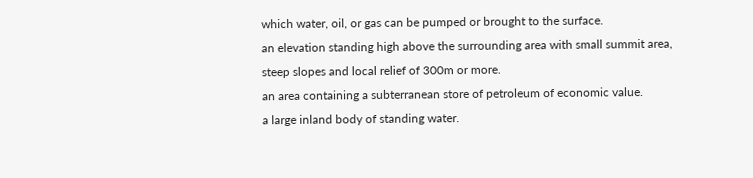which water, oil, or gas can be pumped or brought to the surface.
an elevation standing high above the surrounding area with small summit area, steep slopes and local relief of 300m or more.
an area containing a subterranean store of petroleum of economic value.
a large inland body of standing water.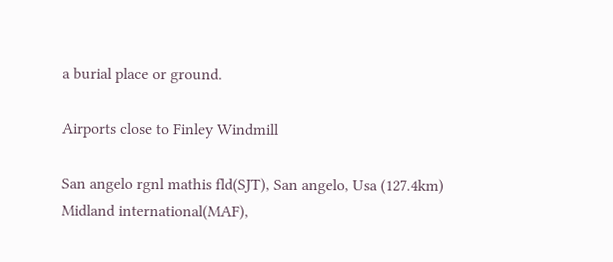a burial place or ground.

Airports close to Finley Windmill

San angelo rgnl mathis fld(SJT), San angelo, Usa (127.4km)
Midland international(MAF),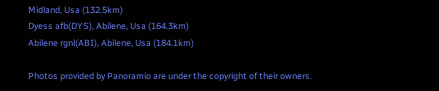Midland, Usa (132.5km)
Dyess afb(DYS), Abilene, Usa (164.3km)
Abilene rgnl(ABI), Abilene, Usa (184.1km)

Photos provided by Panoramio are under the copyright of their owners.